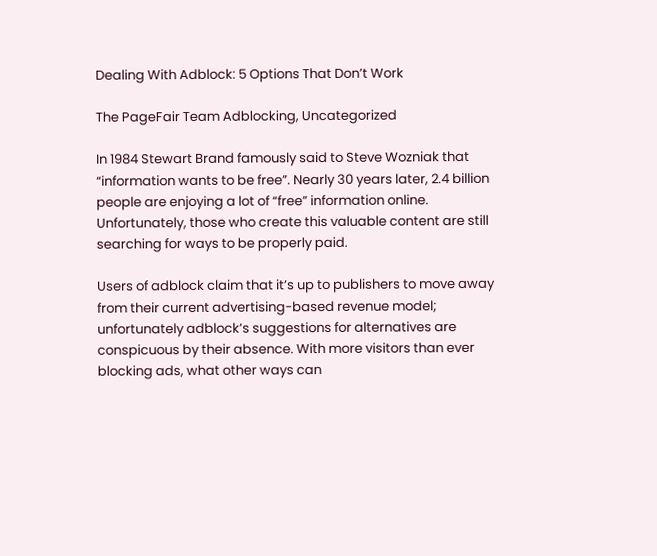Dealing With Adblock: 5 Options That Don’t Work

The PageFair Team Adblocking, Uncategorized

In 1984 Stewart Brand famously said to Steve Wozniak that “information wants to be free”. Nearly 30 years later, 2.4 billion people are enjoying a lot of “free” information online. Unfortunately, those who create this valuable content are still searching for ways to be properly paid.

Users of adblock claim that it’s up to publishers to move away from their current advertising-based revenue model; unfortunately adblock’s suggestions for alternatives are conspicuous by their absence. With more visitors than ever blocking ads, what other ways can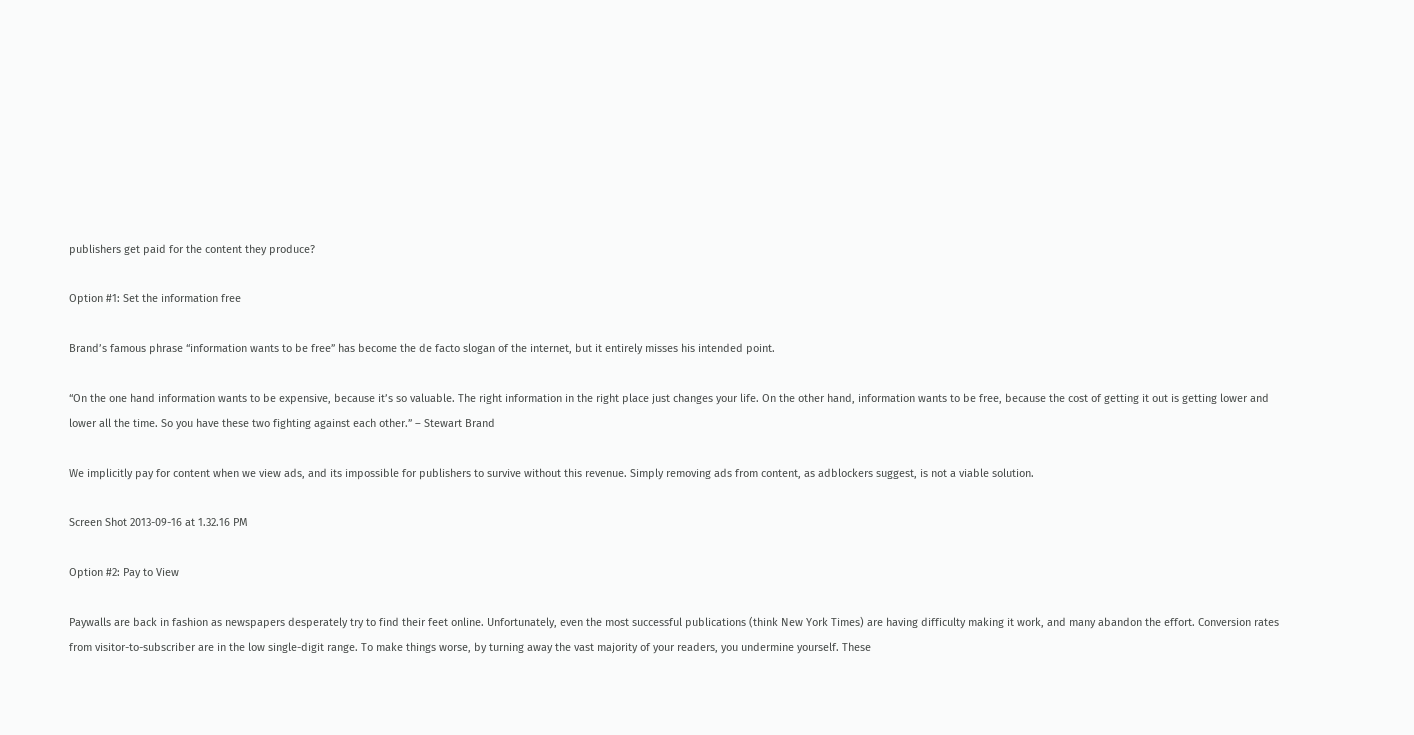publishers get paid for the content they produce?

Option #1: Set the information free

Brand’s famous phrase “information wants to be free” has become the de facto slogan of the internet, but it entirely misses his intended point.

“On the one hand information wants to be expensive, because it’s so valuable. The right information in the right place just changes your life. On the other hand, information wants to be free, because the cost of getting it out is getting lower and lower all the time. So you have these two fighting against each other.” – Stewart Brand

We implicitly pay for content when we view ads, and its impossible for publishers to survive without this revenue. Simply removing ads from content, as adblockers suggest, is not a viable solution.

Screen Shot 2013-09-16 at 1.32.16 PM

Option #2: Pay to View

Paywalls are back in fashion as newspapers desperately try to find their feet online. Unfortunately, even the most successful publications (think New York Times) are having difficulty making it work, and many abandon the effort. Conversion rates from visitor-to-subscriber are in the low single-digit range. To make things worse, by turning away the vast majority of your readers, you undermine yourself. These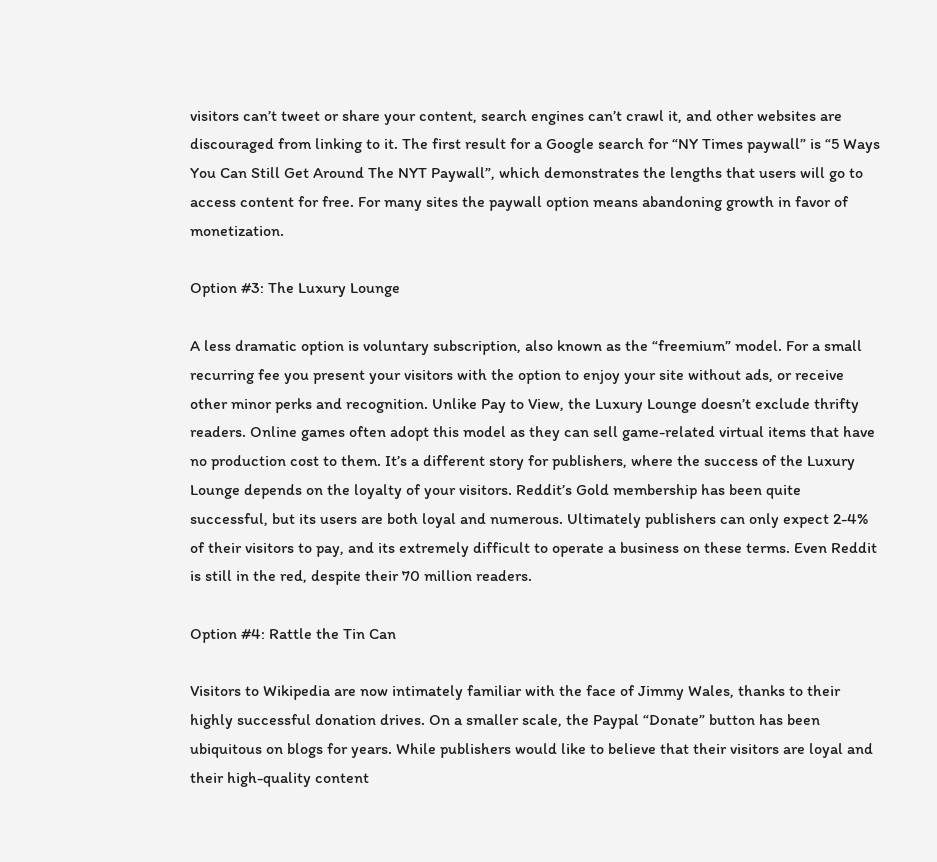visitors can’t tweet or share your content, search engines can’t crawl it, and other websites are discouraged from linking to it. The first result for a Google search for “NY Times paywall” is “5 Ways You Can Still Get Around The NYT Paywall”, which demonstrates the lengths that users will go to access content for free. For many sites the paywall option means abandoning growth in favor of monetization.

Option #3: The Luxury Lounge

A less dramatic option is voluntary subscription, also known as the “freemium” model. For a small recurring fee you present your visitors with the option to enjoy your site without ads, or receive other minor perks and recognition. Unlike Pay to View, the Luxury Lounge doesn’t exclude thrifty readers. Online games often adopt this model as they can sell game-related virtual items that have no production cost to them. It’s a different story for publishers, where the success of the Luxury Lounge depends on the loyalty of your visitors. Reddit’s Gold membership has been quite successful, but its users are both loyal and numerous. Ultimately publishers can only expect 2-4% of their visitors to pay, and its extremely difficult to operate a business on these terms. Even Reddit is still in the red, despite their 70 million readers.

Option #4: Rattle the Tin Can

Visitors to Wikipedia are now intimately familiar with the face of Jimmy Wales, thanks to their highly successful donation drives. On a smaller scale, the Paypal “Donate” button has been ubiquitous on blogs for years. While publishers would like to believe that their visitors are loyal and their high-quality content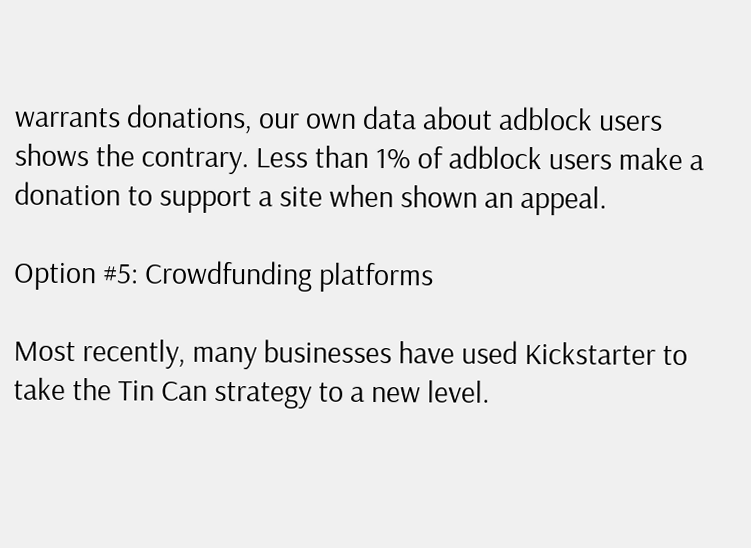warrants donations, our own data about adblock users shows the contrary. Less than 1% of adblock users make a donation to support a site when shown an appeal.

Option #5: Crowdfunding platforms

Most recently, many businesses have used Kickstarter to take the Tin Can strategy to a new level.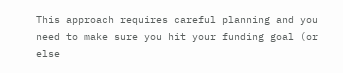This approach requires careful planning and you need to make sure you hit your funding goal (or else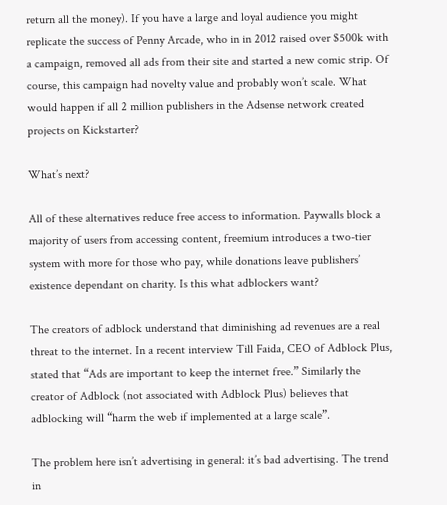return all the money). If you have a large and loyal audience you might replicate the success of Penny Arcade, who in in 2012 raised over $500k with a campaign, removed all ads from their site and started a new comic strip. Of course, this campaign had novelty value and probably won’t scale. What would happen if all 2 million publishers in the Adsense network created projects on Kickstarter?

What’s next?

All of these alternatives reduce free access to information. Paywalls block a majority of users from accessing content, freemium introduces a two-tier system with more for those who pay, while donations leave publishers’ existence dependant on charity. Is this what adblockers want?

The creators of adblock understand that diminishing ad revenues are a real threat to the internet. In a recent interview Till Faida, CEO of Adblock Plus, stated that “Ads are important to keep the internet free.” Similarly the creator of Adblock (not associated with Adblock Plus) believes that adblocking will “harm the web if implemented at a large scale”.

The problem here isn’t advertising in general: it’s bad advertising. The trend in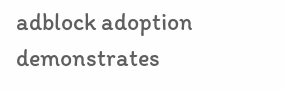adblock adoption demonstrates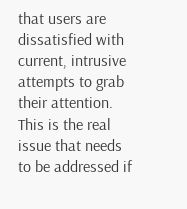that users are dissatisfied with current, intrusive attempts to grab their attention. This is the real issue that needs to be addressed if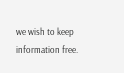we wish to keep information free.